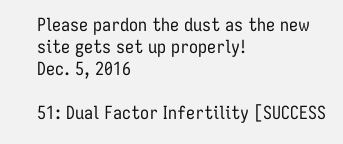Please pardon the dust as the new site gets set up properly!
Dec. 5, 2016

51: Dual Factor Infertility [SUCCESS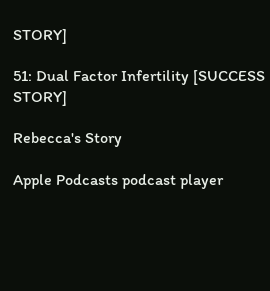STORY]

51: Dual Factor Infertility [SUCCESS STORY]

Rebecca's Story

Apple Podcasts podcast player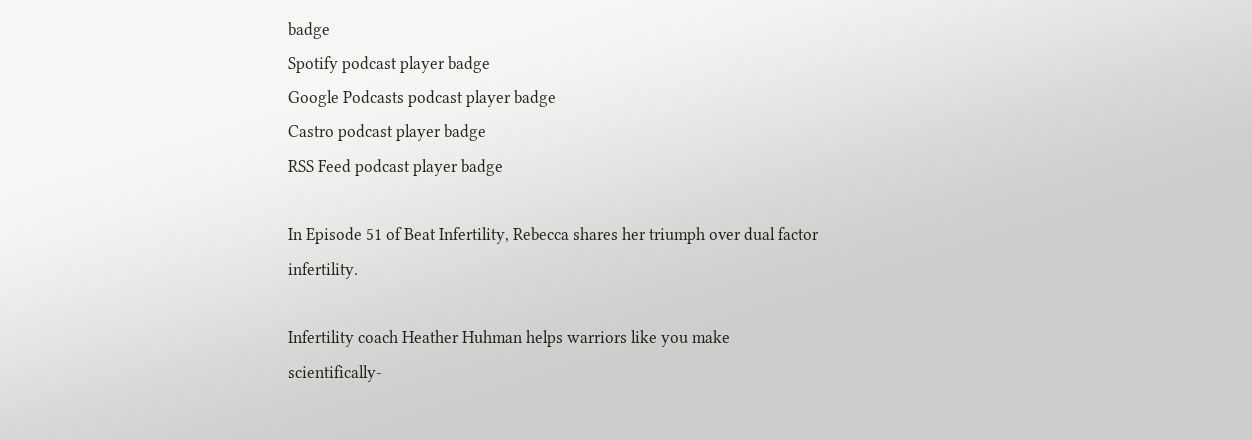badge
Spotify podcast player badge
Google Podcasts podcast player badge
Castro podcast player badge
RSS Feed podcast player badge

In Episode 51 of Beat Infertility, Rebecca shares her triumph over dual factor infertility.

Infertility coach Heather Huhman helps warriors like you make scientifically-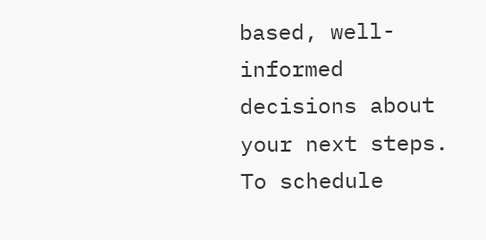based, well-informed decisions about your next steps. To schedule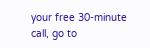your free 30-minute call, go to